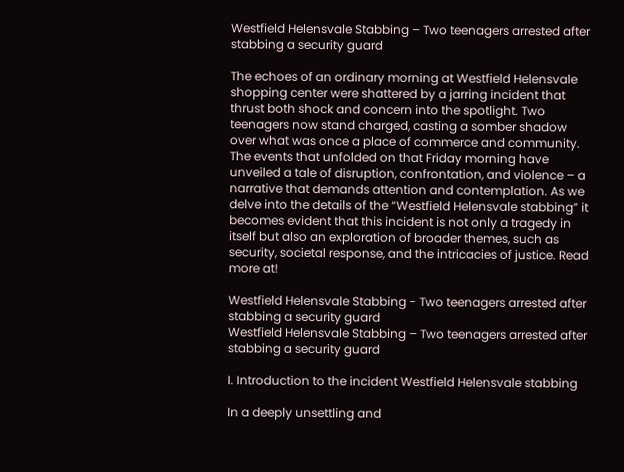Westfield Helensvale Stabbing – Two teenagers arrested after stabbing a security guard

The echoes of an ordinary morning at Westfield Helensvale shopping center were shattered by a jarring incident that thrust both shock and concern into the spotlight. Two teenagers now stand charged, casting a somber shadow over what was once a place of commerce and community. The events that unfolded on that Friday morning have unveiled a tale of disruption, confrontation, and violence – a narrative that demands attention and contemplation. As we delve into the details of the “Westfield Helensvale stabbing” it becomes evident that this incident is not only a tragedy in itself but also an exploration of broader themes, such as security, societal response, and the intricacies of justice. Read more at!

Westfield Helensvale Stabbing - Two teenagers arrested after stabbing a security guard
Westfield Helensvale Stabbing – Two teenagers arrested after stabbing a security guard

I. Introduction to the incident Westfield Helensvale stabbing

In a deeply unsettling and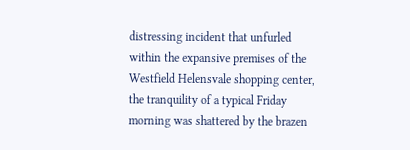distressing incident that unfurled within the expansive premises of the Westfield Helensvale shopping center, the tranquility of a typical Friday morning was shattered by the brazen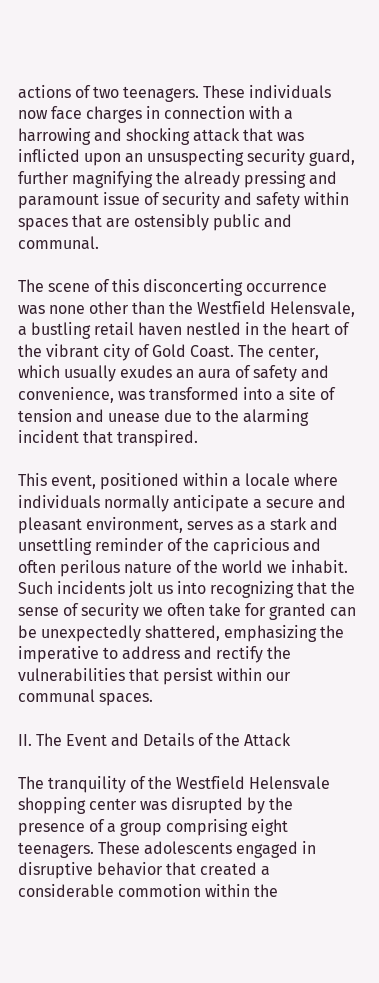actions of two teenagers. These individuals now face charges in connection with a harrowing and shocking attack that was inflicted upon an unsuspecting security guard, further magnifying the already pressing and paramount issue of security and safety within spaces that are ostensibly public and communal.

The scene of this disconcerting occurrence was none other than the Westfield Helensvale, a bustling retail haven nestled in the heart of the vibrant city of Gold Coast. The center, which usually exudes an aura of safety and convenience, was transformed into a site of tension and unease due to the alarming incident that transpired.

This event, positioned within a locale where individuals normally anticipate a secure and pleasant environment, serves as a stark and unsettling reminder of the capricious and often perilous nature of the world we inhabit. Such incidents jolt us into recognizing that the sense of security we often take for granted can be unexpectedly shattered, emphasizing the imperative to address and rectify the vulnerabilities that persist within our communal spaces.

II. The Event and Details of the Attack

The tranquility of the Westfield Helensvale shopping center was disrupted by the presence of a group comprising eight teenagers. These adolescents engaged in disruptive behavior that created a considerable commotion within the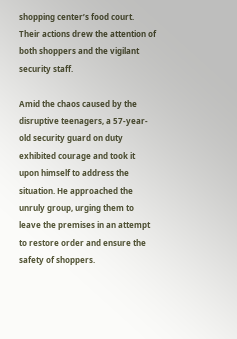shopping center’s food court. Their actions drew the attention of both shoppers and the vigilant security staff.

Amid the chaos caused by the disruptive teenagers, a 57-year-old security guard on duty exhibited courage and took it upon himself to address the situation. He approached the unruly group, urging them to leave the premises in an attempt to restore order and ensure the safety of shoppers.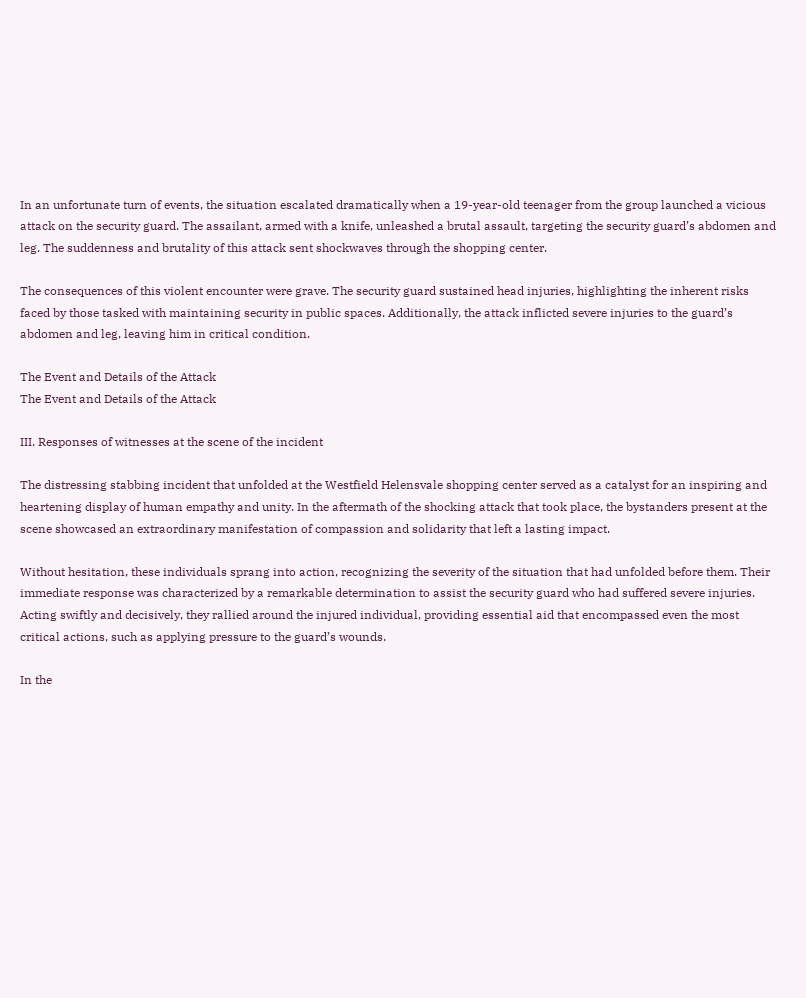In an unfortunate turn of events, the situation escalated dramatically when a 19-year-old teenager from the group launched a vicious attack on the security guard. The assailant, armed with a knife, unleashed a brutal assault, targeting the security guard’s abdomen and leg. The suddenness and brutality of this attack sent shockwaves through the shopping center.

The consequences of this violent encounter were grave. The security guard sustained head injuries, highlighting the inherent risks faced by those tasked with maintaining security in public spaces. Additionally, the attack inflicted severe injuries to the guard’s abdomen and leg, leaving him in critical condition.

The Event and Details of the Attack
The Event and Details of the Attack

III. Responses of witnesses at the scene of the incident

The distressing stabbing incident that unfolded at the Westfield Helensvale shopping center served as a catalyst for an inspiring and heartening display of human empathy and unity. In the aftermath of the shocking attack that took place, the bystanders present at the scene showcased an extraordinary manifestation of compassion and solidarity that left a lasting impact.

Without hesitation, these individuals sprang into action, recognizing the severity of the situation that had unfolded before them. Their immediate response was characterized by a remarkable determination to assist the security guard who had suffered severe injuries. Acting swiftly and decisively, they rallied around the injured individual, providing essential aid that encompassed even the most critical actions, such as applying pressure to the guard’s wounds.

In the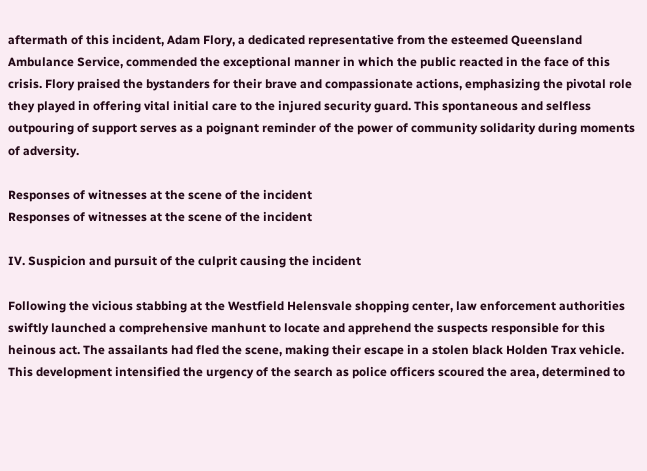aftermath of this incident, Adam Flory, a dedicated representative from the esteemed Queensland Ambulance Service, commended the exceptional manner in which the public reacted in the face of this crisis. Flory praised the bystanders for their brave and compassionate actions, emphasizing the pivotal role they played in offering vital initial care to the injured security guard. This spontaneous and selfless outpouring of support serves as a poignant reminder of the power of community solidarity during moments of adversity.

Responses of witnesses at the scene of the incident
Responses of witnesses at the scene of the incident

IV. Suspicion and pursuit of the culprit causing the incident

Following the vicious stabbing at the Westfield Helensvale shopping center, law enforcement authorities swiftly launched a comprehensive manhunt to locate and apprehend the suspects responsible for this heinous act. The assailants had fled the scene, making their escape in a stolen black Holden Trax vehicle. This development intensified the urgency of the search as police officers scoured the area, determined to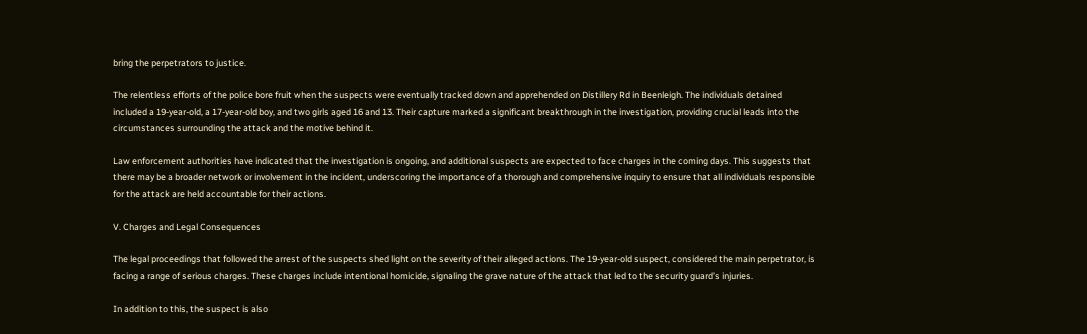bring the perpetrators to justice.

The relentless efforts of the police bore fruit when the suspects were eventually tracked down and apprehended on Distillery Rd in Beenleigh. The individuals detained included a 19-year-old, a 17-year-old boy, and two girls aged 16 and 13. Their capture marked a significant breakthrough in the investigation, providing crucial leads into the circumstances surrounding the attack and the motive behind it.

Law enforcement authorities have indicated that the investigation is ongoing, and additional suspects are expected to face charges in the coming days. This suggests that there may be a broader network or involvement in the incident, underscoring the importance of a thorough and comprehensive inquiry to ensure that all individuals responsible for the attack are held accountable for their actions.

V. Charges and Legal Consequences

The legal proceedings that followed the arrest of the suspects shed light on the severity of their alleged actions. The 19-year-old suspect, considered the main perpetrator, is facing a range of serious charges. These charges include intentional homicide, signaling the grave nature of the attack that led to the security guard’s injuries.

In addition to this, the suspect is also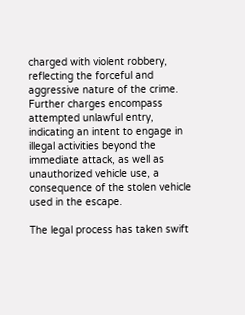charged with violent robbery, reflecting the forceful and aggressive nature of the crime. Further charges encompass attempted unlawful entry, indicating an intent to engage in illegal activities beyond the immediate attack, as well as unauthorized vehicle use, a consequence of the stolen vehicle used in the escape.

The legal process has taken swift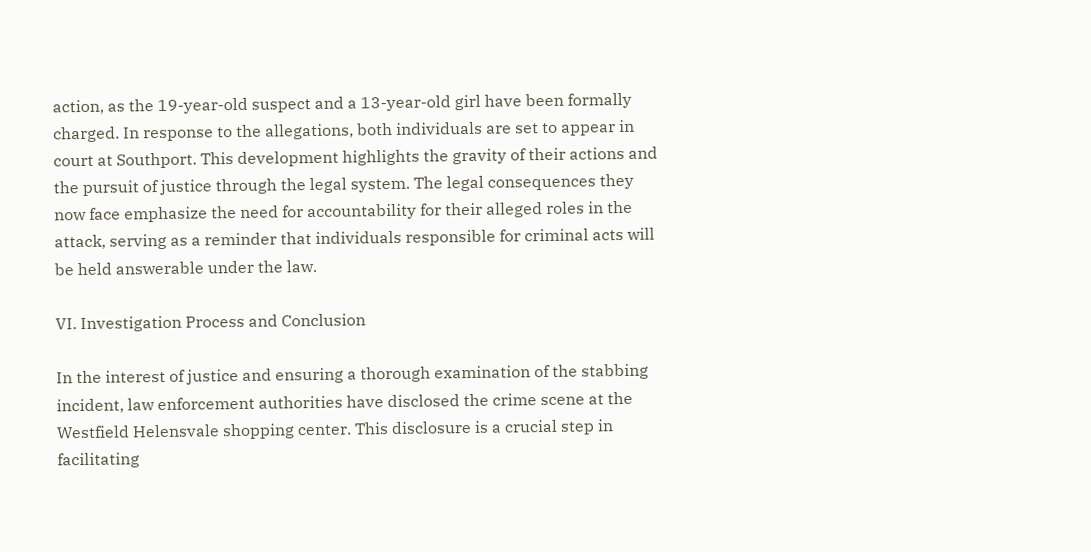action, as the 19-year-old suspect and a 13-year-old girl have been formally charged. In response to the allegations, both individuals are set to appear in court at Southport. This development highlights the gravity of their actions and the pursuit of justice through the legal system. The legal consequences they now face emphasize the need for accountability for their alleged roles in the attack, serving as a reminder that individuals responsible for criminal acts will be held answerable under the law.

VI. Investigation Process and Conclusion

In the interest of justice and ensuring a thorough examination of the stabbing incident, law enforcement authorities have disclosed the crime scene at the Westfield Helensvale shopping center. This disclosure is a crucial step in facilitating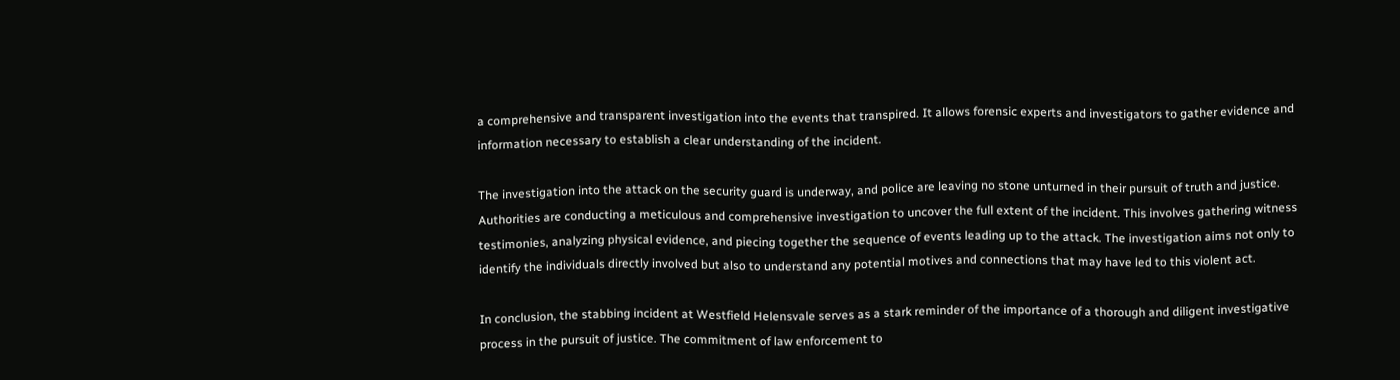a comprehensive and transparent investigation into the events that transpired. It allows forensic experts and investigators to gather evidence and information necessary to establish a clear understanding of the incident.

The investigation into the attack on the security guard is underway, and police are leaving no stone unturned in their pursuit of truth and justice. Authorities are conducting a meticulous and comprehensive investigation to uncover the full extent of the incident. This involves gathering witness testimonies, analyzing physical evidence, and piecing together the sequence of events leading up to the attack. The investigation aims not only to identify the individuals directly involved but also to understand any potential motives and connections that may have led to this violent act.

In conclusion, the stabbing incident at Westfield Helensvale serves as a stark reminder of the importance of a thorough and diligent investigative process in the pursuit of justice. The commitment of law enforcement to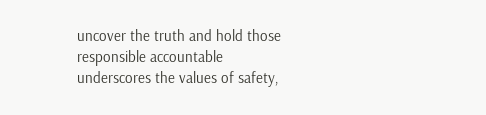uncover the truth and hold those responsible accountable underscores the values of safety,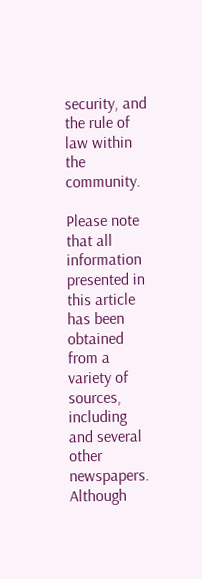security, and the rule of law within the community.

Please note that all information presented in this article has been obtained from a variety of sources, including and several other newspapers. Although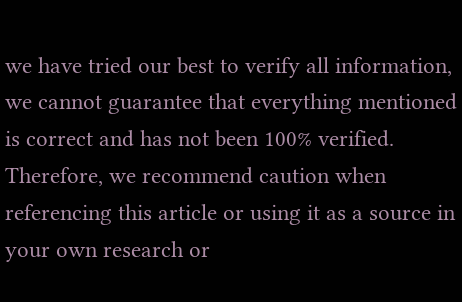we have tried our best to verify all information, we cannot guarantee that everything mentioned is correct and has not been 100% verified. Therefore, we recommend caution when referencing this article or using it as a source in your own research or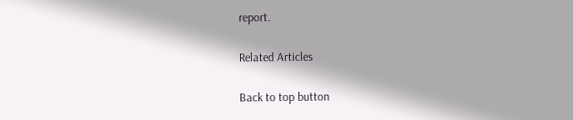report.

Related Articles

Back to top button